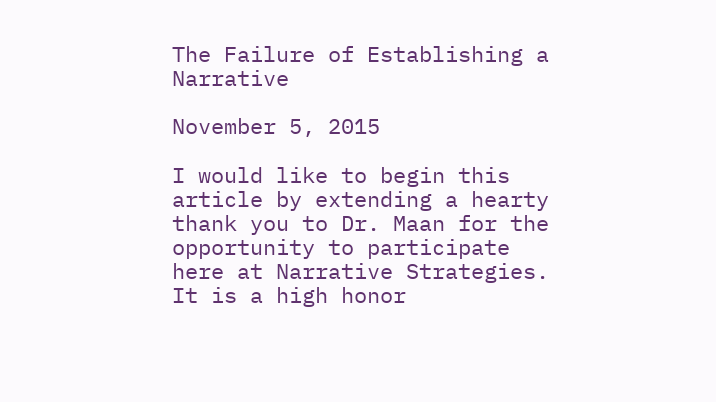The Failure of Establishing a Narrative

November 5, 2015

I would like to begin this article by extending a hearty thank you to Dr. Maan for the opportunity to participate here at Narrative Strategies. It is a high honor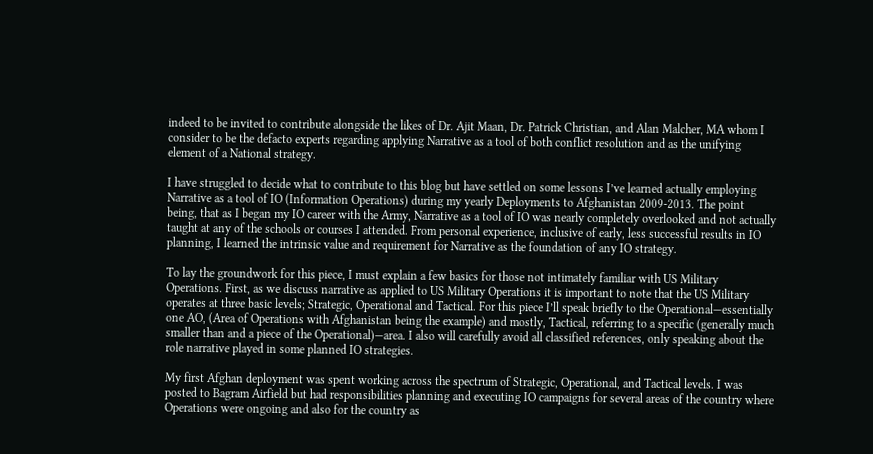indeed to be invited to contribute alongside the likes of Dr. Ajit Maan, Dr. Patrick Christian, and Alan Malcher, MA whom I consider to be the defacto experts regarding applying Narrative as a tool of both conflict resolution and as the unifying element of a National strategy.

I have struggled to decide what to contribute to this blog but have settled on some lessons I’ve learned actually employing Narrative as a tool of IO (Information Operations) during my yearly Deployments to Afghanistan 2009-2013. The point being, that as I began my IO career with the Army, Narrative as a tool of IO was nearly completely overlooked and not actually taught at any of the schools or courses I attended. From personal experience, inclusive of early, less successful results in IO planning, I learned the intrinsic value and requirement for Narrative as the foundation of any IO strategy.

To lay the groundwork for this piece, I must explain a few basics for those not intimately familiar with US Military Operations. First, as we discuss narrative as applied to US Military Operations it is important to note that the US Military operates at three basic levels; Strategic, Operational and Tactical. For this piece I’ll speak briefly to the Operational—essentially one AO, (Area of Operations with Afghanistan being the example) and mostly, Tactical, referring to a specific (generally much smaller than and a piece of the Operational)—area. I also will carefully avoid all classified references, only speaking about the role narrative played in some planned IO strategies.

My first Afghan deployment was spent working across the spectrum of Strategic, Operational, and Tactical levels. I was posted to Bagram Airfield but had responsibilities planning and executing IO campaigns for several areas of the country where Operations were ongoing and also for the country as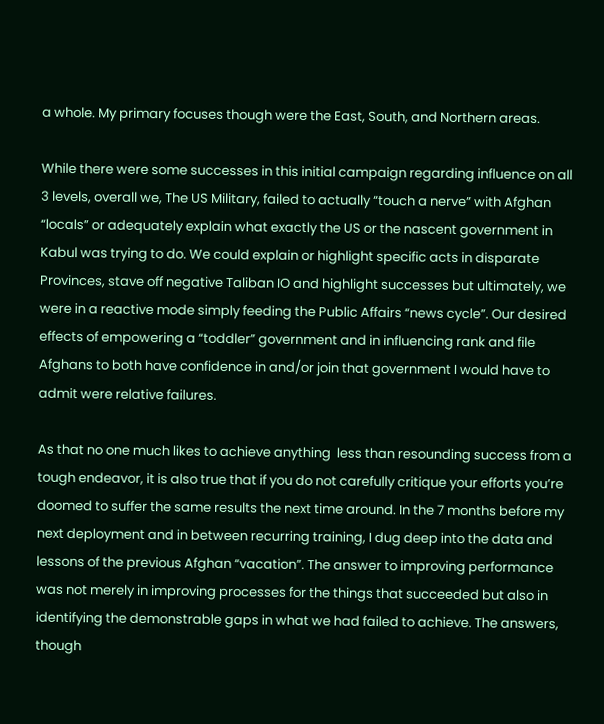a whole. My primary focuses though were the East, South, and Northern areas.

While there were some successes in this initial campaign regarding influence on all 3 levels, overall we, The US Military, failed to actually “touch a nerve” with Afghan “locals” or adequately explain what exactly the US or the nascent government in Kabul was trying to do. We could explain or highlight specific acts in disparate Provinces, stave off negative Taliban IO and highlight successes but ultimately, we were in a reactive mode simply feeding the Public Affairs “news cycle”. Our desired effects of empowering a “toddler” government and in influencing rank and file Afghans to both have confidence in and/or join that government I would have to admit were relative failures.

As that no one much likes to achieve anything  less than resounding success from a tough endeavor, it is also true that if you do not carefully critique your efforts you’re doomed to suffer the same results the next time around. In the 7 months before my next deployment and in between recurring training, I dug deep into the data and lessons of the previous Afghan “vacation”. The answer to improving performance was not merely in improving processes for the things that succeeded but also in identifying the demonstrable gaps in what we had failed to achieve. The answers, though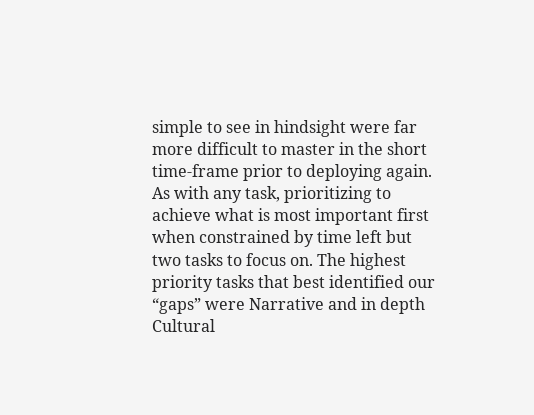simple to see in hindsight were far more difficult to master in the short time-frame prior to deploying again. As with any task, prioritizing to achieve what is most important first when constrained by time left but two tasks to focus on. The highest priority tasks that best identified our “gaps” were Narrative and in depth Cultural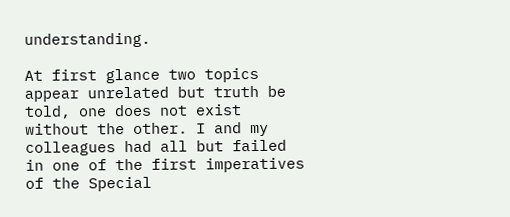understanding.

At first glance two topics appear unrelated but truth be told, one does not exist without the other. I and my colleagues had all but failed in one of the first imperatives of the Special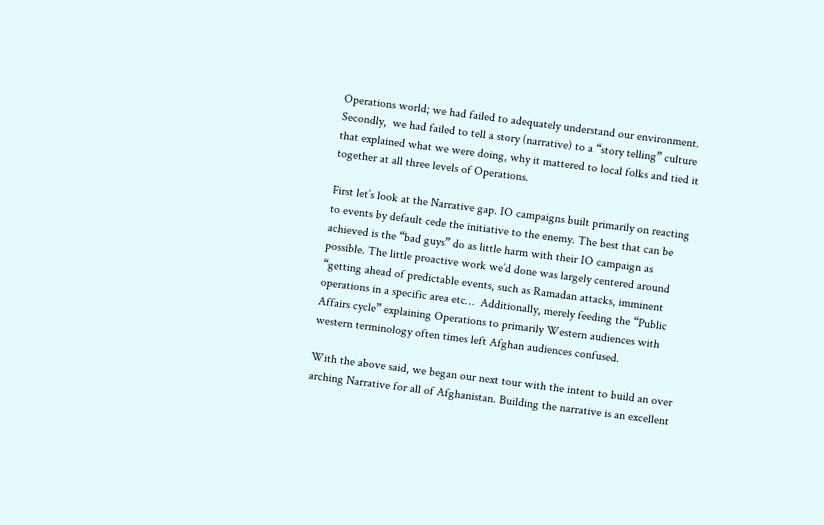Operations world; we had failed to adequately understand our environment. Secondly,  we had failed to tell a story (narrative) to a “story telling” culture that explained what we were doing, why it mattered to local folks and tied it together at all three levels of Operations.

First let’s look at the Narrative gap. IO campaigns built primarily on reacting to events by default cede the initiative to the enemy. The best that can be achieved is the “bad guys” do as little harm with their IO campaign as possible. The little proactive work we’d done was largely centered around “getting ahead of predictable events, such as Ramadan attacks, imminent operations in a specific area etc…  Additionally, merely feeding the “Public Affairs cycle” explaining Operations to primarily Western audiences with western terminology often times left Afghan audiences confused.

With the above said, we began our next tour with the intent to build an over arching Narrative for all of Afghanistan. Building the narrative is an excellent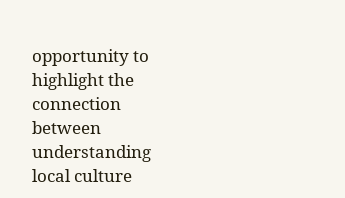opportunity to highlight the connection between understanding local culture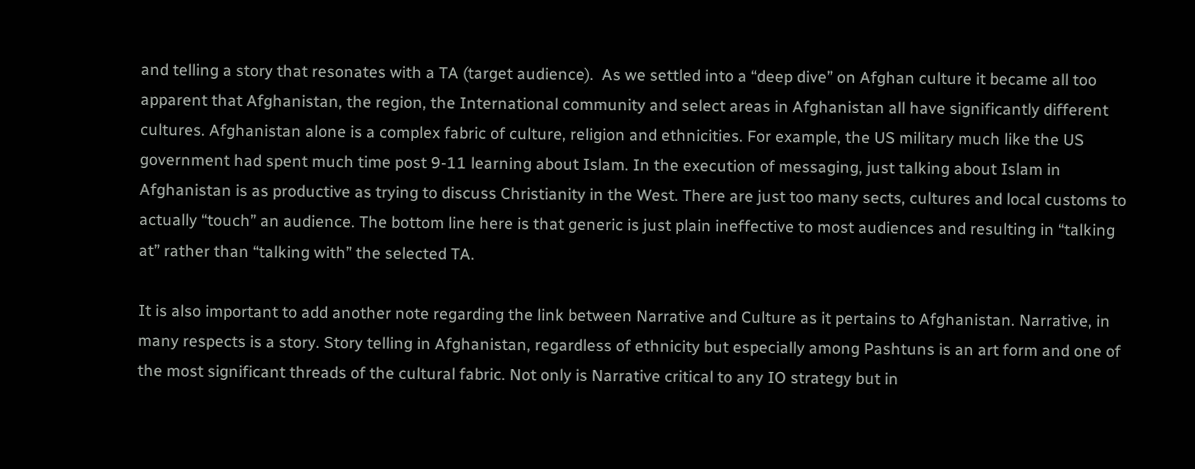and telling a story that resonates with a TA (target audience).  As we settled into a “deep dive” on Afghan culture it became all too apparent that Afghanistan, the region, the International community and select areas in Afghanistan all have significantly different cultures. Afghanistan alone is a complex fabric of culture, religion and ethnicities. For example, the US military much like the US government had spent much time post 9-11 learning about Islam. In the execution of messaging, just talking about Islam in Afghanistan is as productive as trying to discuss Christianity in the West. There are just too many sects, cultures and local customs to actually “touch” an audience. The bottom line here is that generic is just plain ineffective to most audiences and resulting in “talking at” rather than “talking with” the selected TA.

It is also important to add another note regarding the link between Narrative and Culture as it pertains to Afghanistan. Narrative, in many respects is a story. Story telling in Afghanistan, regardless of ethnicity but especially among Pashtuns is an art form and one of the most significant threads of the cultural fabric. Not only is Narrative critical to any IO strategy but in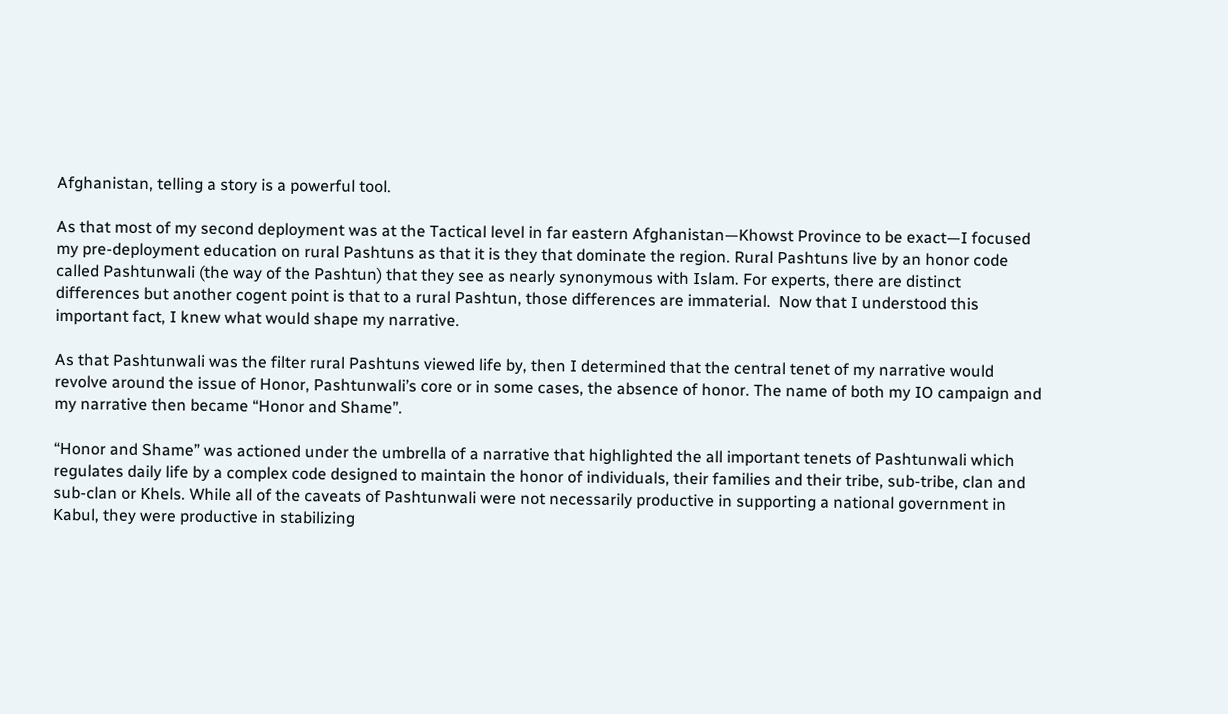Afghanistan, telling a story is a powerful tool.

As that most of my second deployment was at the Tactical level in far eastern Afghanistan—Khowst Province to be exact—I focused my pre-deployment education on rural Pashtuns as that it is they that dominate the region. Rural Pashtuns live by an honor code called Pashtunwali (the way of the Pashtun) that they see as nearly synonymous with Islam. For experts, there are distinct differences but another cogent point is that to a rural Pashtun, those differences are immaterial.  Now that I understood this important fact, I knew what would shape my narrative.

As that Pashtunwali was the filter rural Pashtuns viewed life by, then I determined that the central tenet of my narrative would revolve around the issue of Honor, Pashtunwali’s core or in some cases, the absence of honor. The name of both my IO campaign and my narrative then became “Honor and Shame”.

“Honor and Shame” was actioned under the umbrella of a narrative that highlighted the all important tenets of Pashtunwali which regulates daily life by a complex code designed to maintain the honor of individuals, their families and their tribe, sub-tribe, clan and sub-clan or Khels. While all of the caveats of Pashtunwali were not necessarily productive in supporting a national government in Kabul, they were productive in stabilizing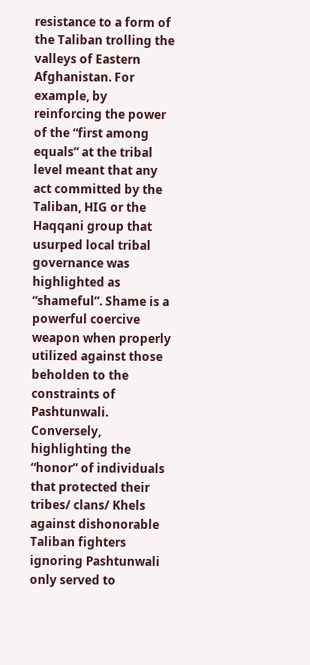resistance to a form of the Taliban trolling the valleys of Eastern Afghanistan. For example, by reinforcing the power of the “first among equals” at the tribal level meant that any act committed by the Taliban, HIG or the Haqqani group that usurped local tribal governance was highlighted as “shameful”. Shame is a powerful coercive weapon when properly utilized against those beholden to the constraints of Pashtunwali. Conversely, highlighting the “honor” of individuals that protected their tribes/ clans/ Khels against dishonorable Taliban fighters ignoring Pashtunwali only served to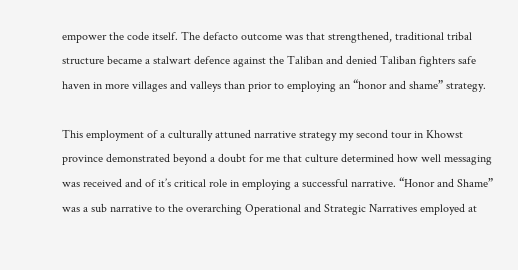empower the code itself. The defacto outcome was that strengthened, traditional tribal structure became a stalwart defence against the Taliban and denied Taliban fighters safe haven in more villages and valleys than prior to employing an “honor and shame” strategy.

This employment of a culturally attuned narrative strategy my second tour in Khowst province demonstrated beyond a doubt for me that culture determined how well messaging was received and of it’s critical role in employing a successful narrative. “Honor and Shame” was a sub narrative to the overarching Operational and Strategic Narratives employed at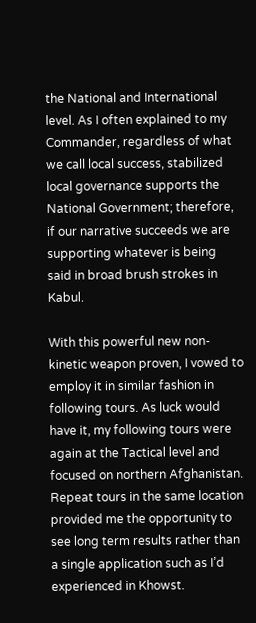the National and International level. As I often explained to my Commander, regardless of what we call local success, stabilized local governance supports the National Government; therefore, if our narrative succeeds we are supporting whatever is being said in broad brush strokes in Kabul.

With this powerful new non-kinetic weapon proven, I vowed to employ it in similar fashion in following tours. As luck would have it, my following tours were again at the Tactical level and focused on northern Afghanistan. Repeat tours in the same location provided me the opportunity to see long term results rather than a single application such as I’d experienced in Khowst.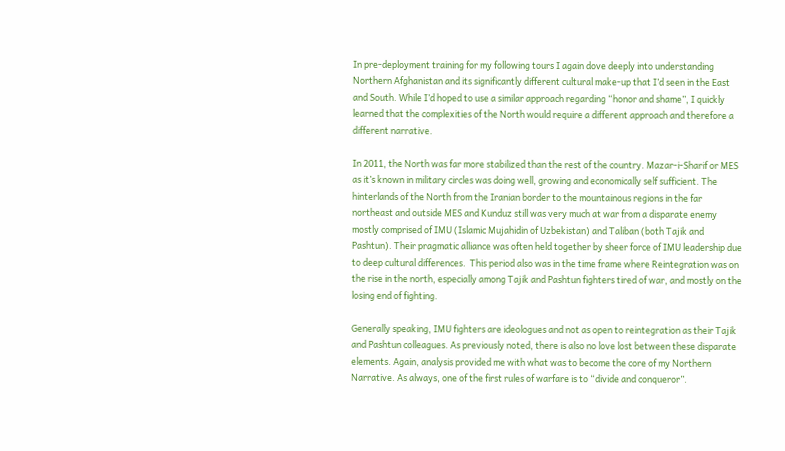In pre-deployment training for my following tours I again dove deeply into understanding Northern Afghanistan and its significantly different cultural make-up that I’d seen in the East and South. While I’d hoped to use a similar approach regarding “honor and shame”, I quickly learned that the complexities of the North would require a different approach and therefore a different narrative.

In 2011, the North was far more stabilized than the rest of the country. Mazar-i-Sharif or MES as it’s known in military circles was doing well, growing and economically self sufficient. The hinterlands of the North from the Iranian border to the mountainous regions in the far northeast and outside MES and Kunduz still was very much at war from a disparate enemy mostly comprised of IMU (Islamic Mujahidin of Uzbekistan) and Taliban (both Tajik and Pashtun). Their pragmatic alliance was often held together by sheer force of IMU leadership due to deep cultural differences.  This period also was in the time frame where Reintegration was on the rise in the north, especially among Tajik and Pashtun fighters tired of war, and mostly on the losing end of fighting.

Generally speaking, IMU fighters are ideologues and not as open to reintegration as their Tajik and Pashtun colleagues. As previously noted, there is also no love lost between these disparate elements. Again, analysis provided me with what was to become the core of my Northern Narrative. As always, one of the first rules of warfare is to “divide and conqueror”.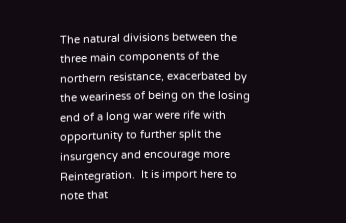The natural divisions between the three main components of the northern resistance, exacerbated by the weariness of being on the losing end of a long war were rife with opportunity to further split the insurgency and encourage more Reintegration.  It is import here to note that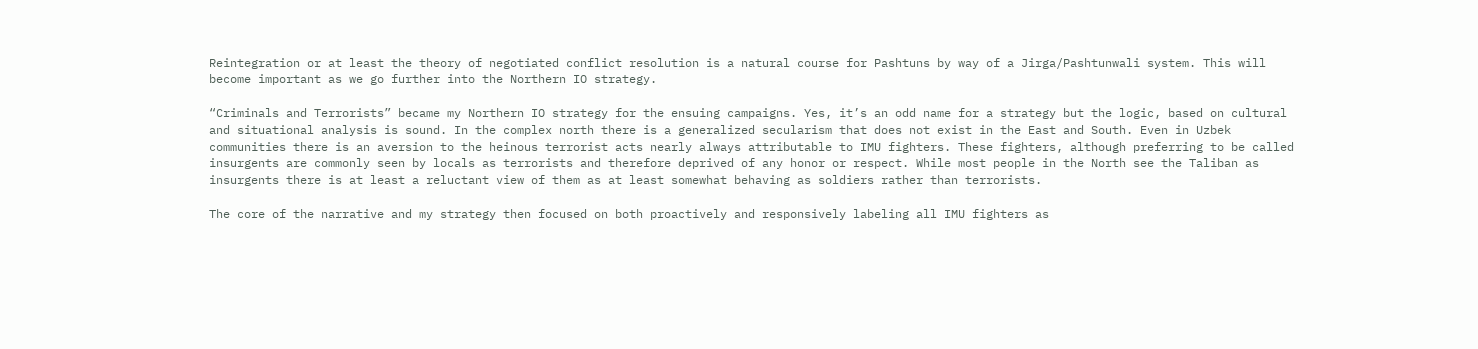Reintegration or at least the theory of negotiated conflict resolution is a natural course for Pashtuns by way of a Jirga/Pashtunwali system. This will become important as we go further into the Northern IO strategy.

“Criminals and Terrorists” became my Northern IO strategy for the ensuing campaigns. Yes, it’s an odd name for a strategy but the logic, based on cultural and situational analysis is sound. In the complex north there is a generalized secularism that does not exist in the East and South. Even in Uzbek communities there is an aversion to the heinous terrorist acts nearly always attributable to IMU fighters. These fighters, although preferring to be called insurgents are commonly seen by locals as terrorists and therefore deprived of any honor or respect. While most people in the North see the Taliban as insurgents there is at least a reluctant view of them as at least somewhat behaving as soldiers rather than terrorists.

The core of the narrative and my strategy then focused on both proactively and responsively labeling all IMU fighters as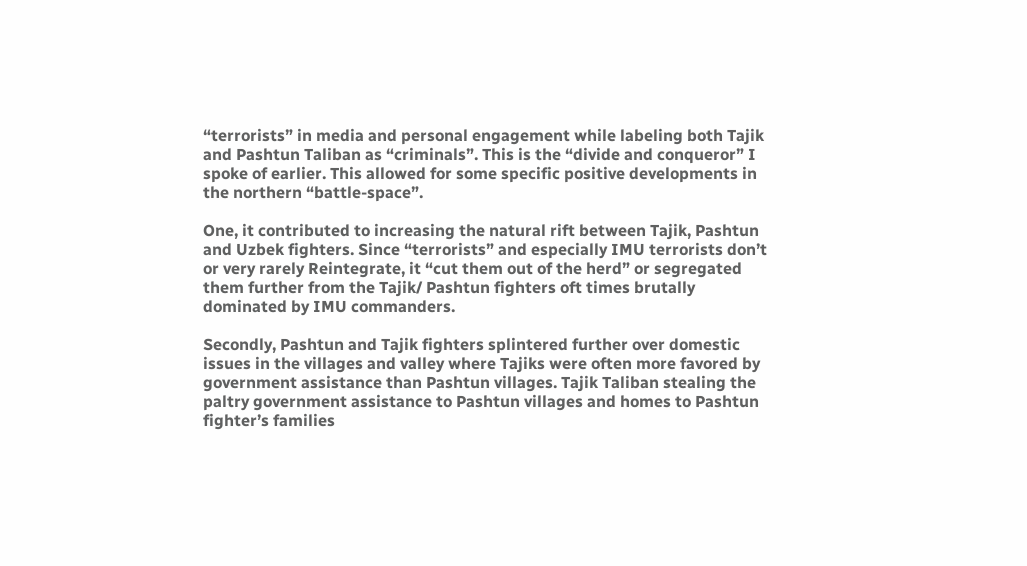“terrorists” in media and personal engagement while labeling both Tajik and Pashtun Taliban as “criminals”. This is the “divide and conqueror” I spoke of earlier. This allowed for some specific positive developments in the northern “battle-space”.

One, it contributed to increasing the natural rift between Tajik, Pashtun and Uzbek fighters. Since “terrorists” and especially IMU terrorists don’t or very rarely Reintegrate, it “cut them out of the herd” or segregated them further from the Tajik/ Pashtun fighters oft times brutally dominated by IMU commanders.

Secondly, Pashtun and Tajik fighters splintered further over domestic issues in the villages and valley where Tajiks were often more favored by government assistance than Pashtun villages. Tajik Taliban stealing the paltry government assistance to Pashtun villages and homes to Pashtun fighter’s families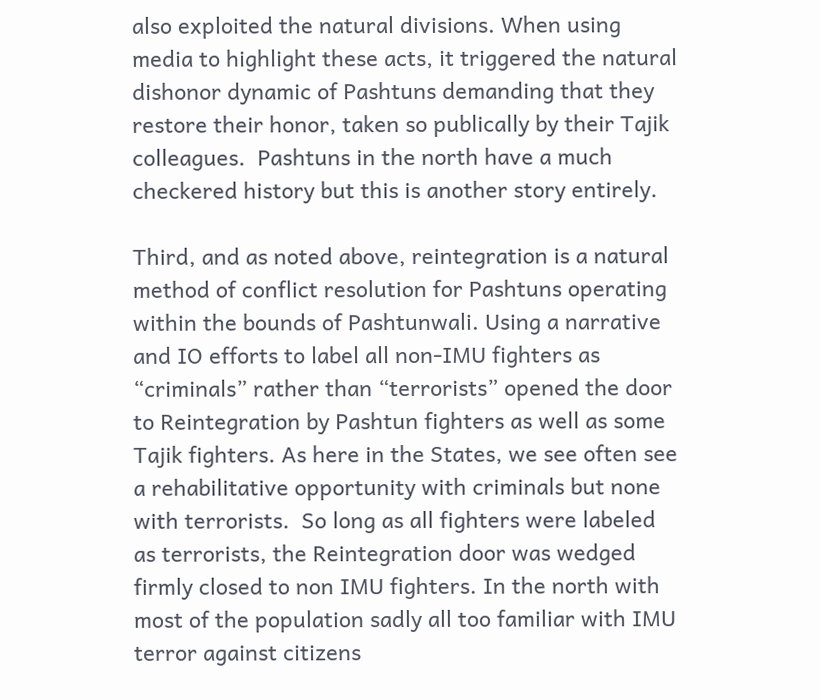also exploited the natural divisions. When using media to highlight these acts, it triggered the natural dishonor dynamic of Pashtuns demanding that they restore their honor, taken so publically by their Tajik colleagues.  Pashtuns in the north have a much checkered history but this is another story entirely.

Third, and as noted above, reintegration is a natural method of conflict resolution for Pashtuns operating within the bounds of Pashtunwali. Using a narrative and IO efforts to label all non-IMU fighters as “criminals” rather than “terrorists” opened the door to Reintegration by Pashtun fighters as well as some Tajik fighters. As here in the States, we see often see a rehabilitative opportunity with criminals but none with terrorists.  So long as all fighters were labeled as terrorists, the Reintegration door was wedged firmly closed to non IMU fighters. In the north with most of the population sadly all too familiar with IMU terror against citizens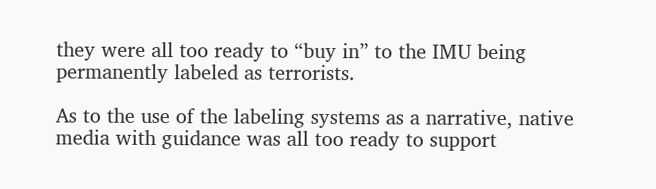they were all too ready to “buy in” to the IMU being permanently labeled as terrorists.

As to the use of the labeling systems as a narrative, native media with guidance was all too ready to support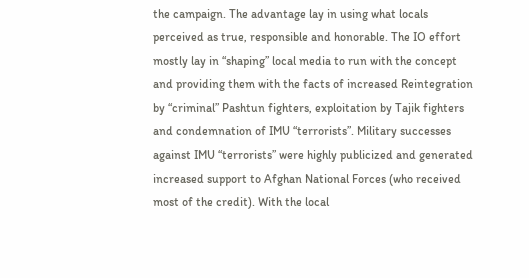the campaign. The advantage lay in using what locals perceived as true, responsible and honorable. The IO effort mostly lay in “shaping” local media to run with the concept and providing them with the facts of increased Reintegration by “criminal” Pashtun fighters, exploitation by Tajik fighters and condemnation of IMU “terrorists”. Military successes against IMU “terrorists” were highly publicized and generated increased support to Afghan National Forces (who received most of the credit). With the local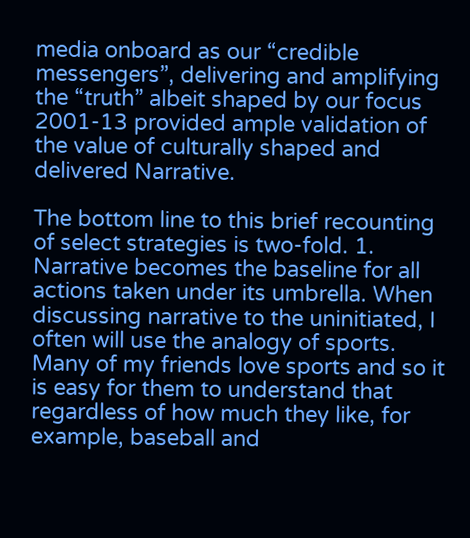media onboard as our “credible messengers”, delivering and amplifying the “truth” albeit shaped by our focus 2001-13 provided ample validation of the value of culturally shaped and delivered Narrative.

The bottom line to this brief recounting of select strategies is two-fold. 1. Narrative becomes the baseline for all actions taken under its umbrella. When discussing narrative to the uninitiated, I often will use the analogy of sports. Many of my friends love sports and so it is easy for them to understand that regardless of how much they like, for example, baseball and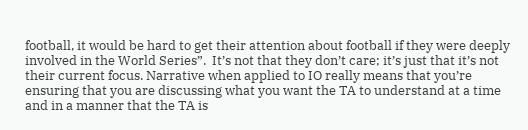football, it would be hard to get their attention about football if they were deeply involved in the World Series”.  It’s not that they don’t care; it’s just that it’s not their current focus. Narrative when applied to IO really means that you’re ensuring that you are discussing what you want the TA to understand at a time and in a manner that the TA is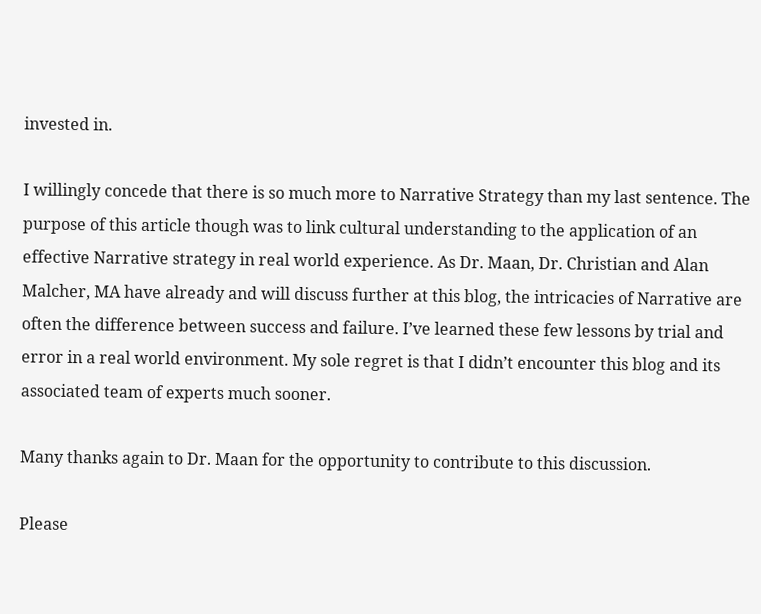invested in.

I willingly concede that there is so much more to Narrative Strategy than my last sentence. The purpose of this article though was to link cultural understanding to the application of an effective Narrative strategy in real world experience. As Dr. Maan, Dr. Christian and Alan Malcher, MA have already and will discuss further at this blog, the intricacies of Narrative are often the difference between success and failure. I’ve learned these few lessons by trial and error in a real world environment. My sole regret is that I didn’t encounter this blog and its associated team of experts much sooner.

Many thanks again to Dr. Maan for the opportunity to contribute to this discussion.

Please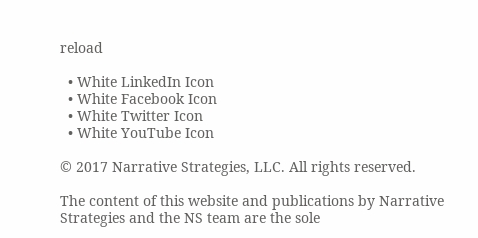reload

  • White LinkedIn Icon
  • White Facebook Icon
  • White Twitter Icon
  • White YouTube Icon

© 2017 Narrative Strategies, LLC. All rights reserved.

The content of this website and publications by Narrative Strategies and the NS team are the sole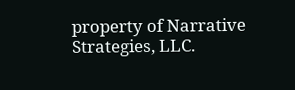property of Narrative Strategies, LLC.